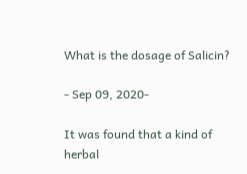What is the dosage of Salicin?

- Sep 09, 2020-

It was found that a kind of herbal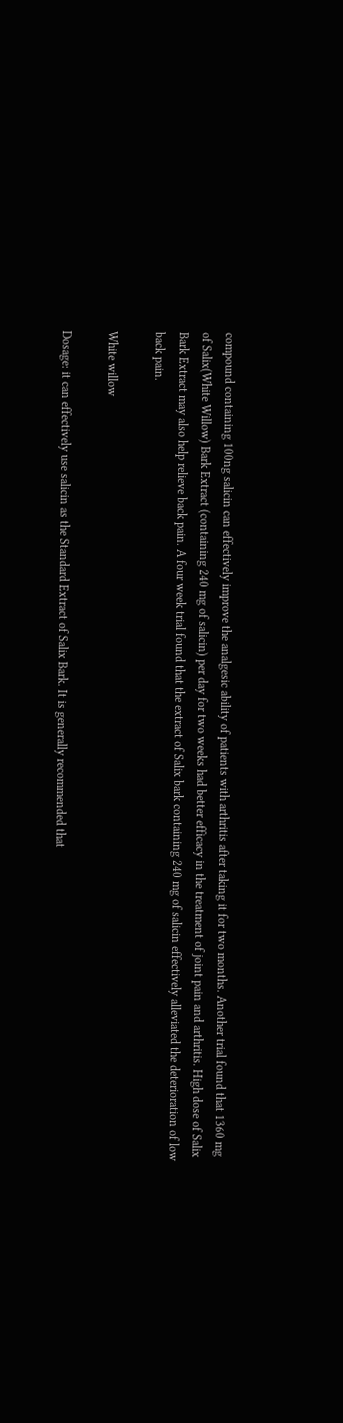compound containing 100ng salicin can effectively improve the analgesic ability of patients with arthritis after taking it for two months. Another trial found that 1360 mg of Salix(White Willow) Bark Extract (containing 240 mg of salicin) per day for two weeks had better efficacy in the treatment of joint pain and arthritis. High dose of Salix Bark Extract may also help relieve back pain. A four week trial found that the extract of Salix bark containing 240 mg of salicin effectively alleviated the deterioration of low back pain.

White willow

Dosage: it can effectively use salicin as the Standard Extract of Salix Bark. It is generally recommended that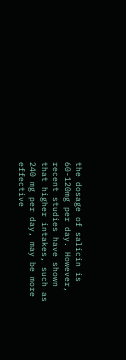the dosage of salicin is 60-120mg per day. However, recent studies have shown that higher intakes, such as 240 mg per day, may be more effective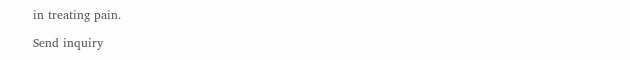in treating pain.

Send inquiry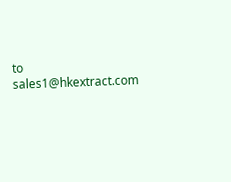to  sales1@hkextract.com